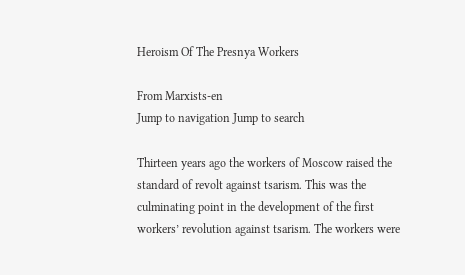Heroism Of The Presnya Workers

From Marxists-en
Jump to navigation Jump to search

Thirteen years ago the workers of Moscow raised the standard of revolt against tsarism. This was the culminating point in the development of the first workers’ revolution against tsarism. The workers were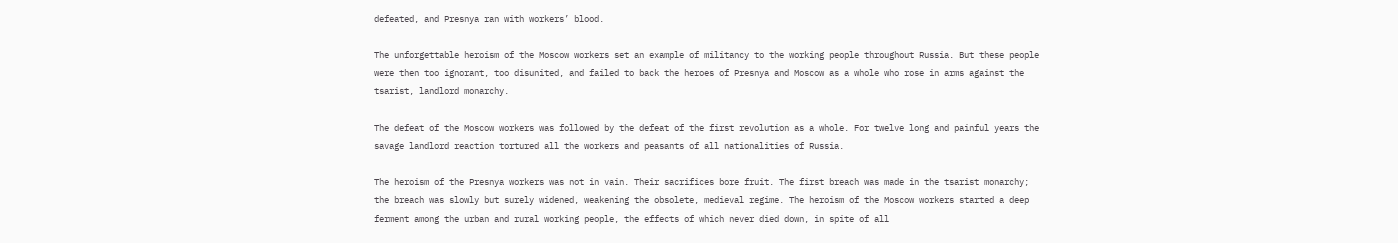defeated, and Presnya ran with workers’ blood.

The unforgettable heroism of the Moscow workers set an example of militancy to the working people throughout Russia. But these people were then too ignorant, too disunited, and failed to back the heroes of Presnya and Moscow as a whole who rose in arms against the tsarist, landlord monarchy.

The defeat of the Moscow workers was followed by the defeat of the first revolution as a whole. For twelve long and painful years the savage landlord reaction tortured all the workers and peasants of all nationalities of Russia.

The heroism of the Presnya workers was not in vain. Their sacrifices bore fruit. The first breach was made in the tsarist monarchy; the breach was slowly but surely widened, weakening the obsolete, medieval regime. The heroism of the Moscow workers started a deep ferment among the urban and rural working people, the effects of which never died down, in spite of all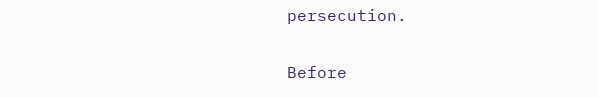persecution.

Before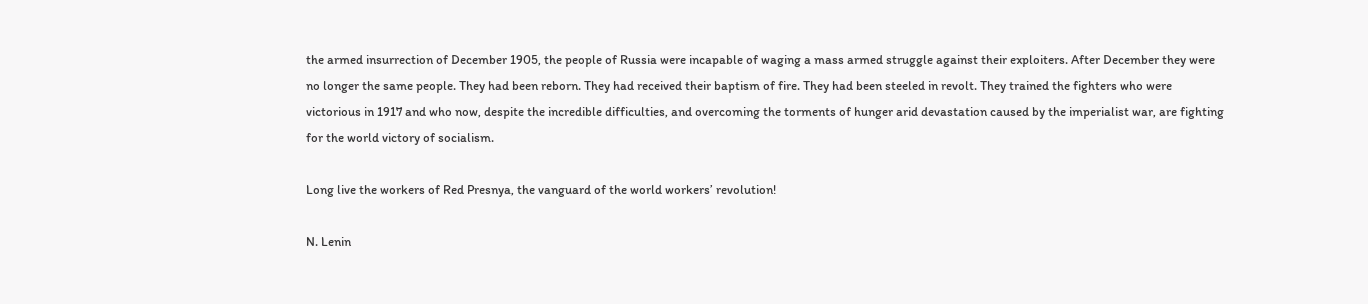the armed insurrection of December 1905, the people of Russia were incapable of waging a mass armed struggle against their exploiters. After December they were no longer the same people. They had been reborn. They had received their baptism of fire. They had been steeled in revolt. They trained the fighters who were victorious in 1917 and who now, despite the incredible difficulties, and overcoming the torments of hunger arid devastation caused by the imperialist war, are fighting for the world victory of socialism.

Long live the workers of Red Presnya, the vanguard of the world workers’ revolution!

N. Lenin